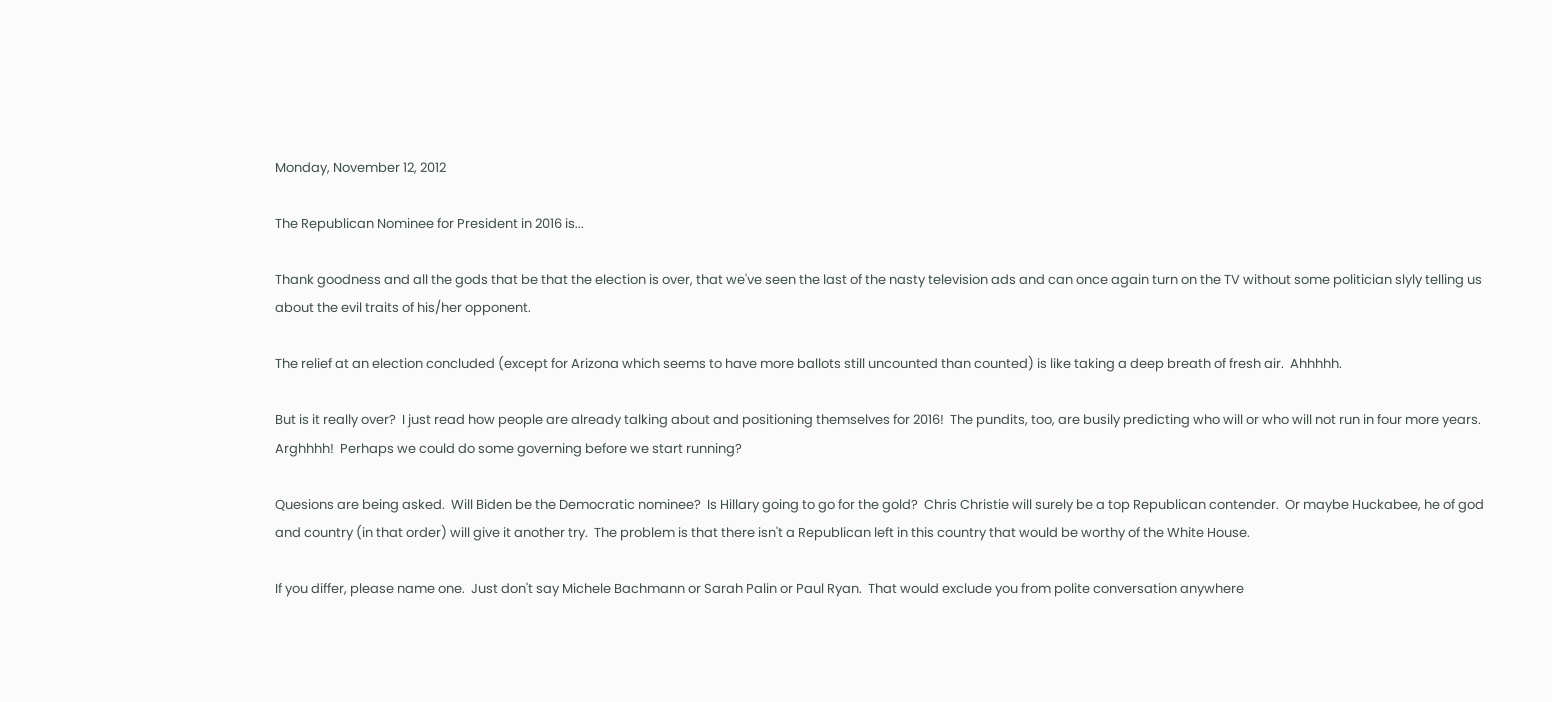Monday, November 12, 2012

The Republican Nominee for President in 2016 is...

Thank goodness and all the gods that be that the election is over, that we've seen the last of the nasty television ads and can once again turn on the TV without some politician slyly telling us about the evil traits of his/her opponent.

The relief at an election concluded (except for Arizona which seems to have more ballots still uncounted than counted) is like taking a deep breath of fresh air.  Ahhhhh.

But is it really over?  I just read how people are already talking about and positioning themselves for 2016!  The pundits, too, are busily predicting who will or who will not run in four more years.  Arghhhh!  Perhaps we could do some governing before we start running?

Quesions are being asked.  Will Biden be the Democratic nominee?  Is Hillary going to go for the gold?  Chris Christie will surely be a top Republican contender.  Or maybe Huckabee, he of god and country (in that order) will give it another try.  The problem is that there isn't a Republican left in this country that would be worthy of the White House.

If you differ, please name one.  Just don't say Michele Bachmann or Sarah Palin or Paul Ryan.  That would exclude you from polite conversation anywhere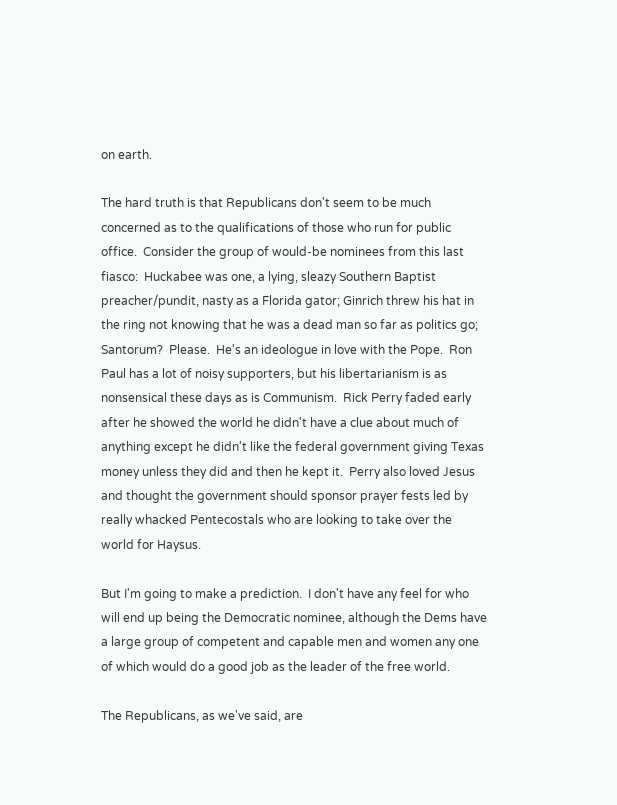on earth.

The hard truth is that Republicans don't seem to be much concerned as to the qualifications of those who run for public office.  Consider the group of would-be nominees from this last fiasco:  Huckabee was one, a lying, sleazy Southern Baptist preacher/pundit, nasty as a Florida gator; Ginrich threw his hat in the ring not knowing that he was a dead man so far as politics go; Santorum?  Please.  He's an ideologue in love with the Pope.  Ron Paul has a lot of noisy supporters, but his libertarianism is as nonsensical these days as is Communism.  Rick Perry faded early after he showed the world he didn't have a clue about much of anything except he didn't like the federal government giving Texas money unless they did and then he kept it.  Perry also loved Jesus and thought the government should sponsor prayer fests led by really whacked Pentecostals who are looking to take over the world for Haysus.

But I'm going to make a prediction.  I don't have any feel for who will end up being the Democratic nominee, although the Dems have a large group of competent and capable men and women any one of which would do a good job as the leader of the free world.

The Republicans, as we've said, are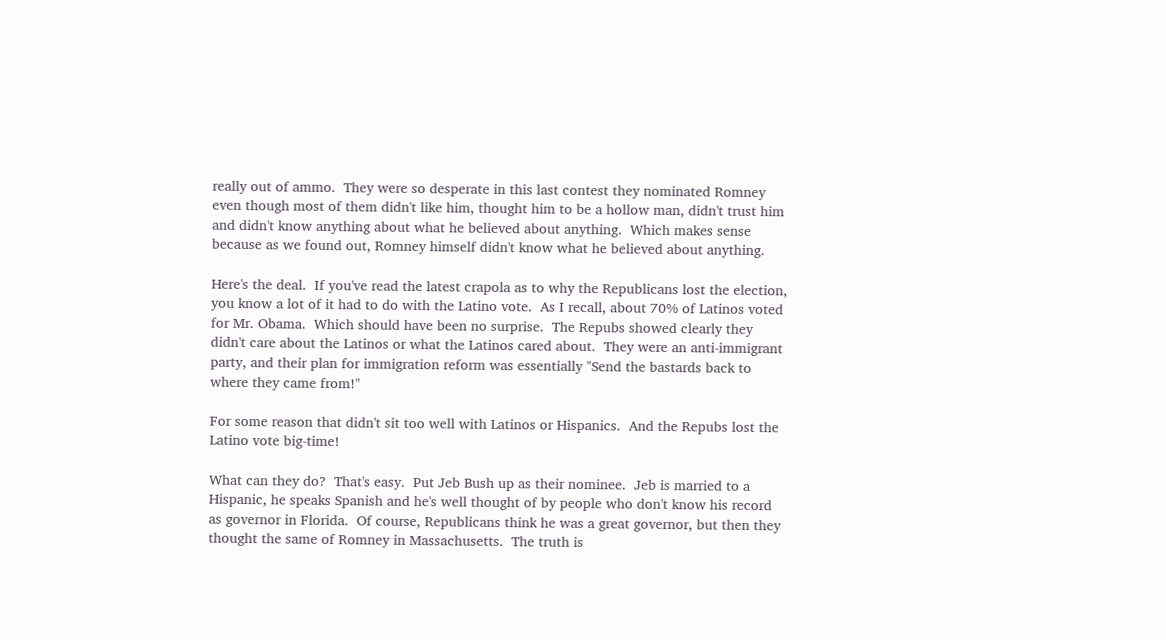really out of ammo.  They were so desperate in this last contest they nominated Romney even though most of them didn't like him, thought him to be a hollow man, didn't trust him and didn't know anything about what he believed about anything.  Which makes sense because as we found out, Romney himself didn't know what he believed about anything.

Here's the deal.  If you've read the latest crapola as to why the Republicans lost the election, you know a lot of it had to do with the Latino vote.  As I recall, about 70% of Latinos voted for Mr. Obama.  Which should have been no surprise.  The Repubs showed clearly they didn't care about the Latinos or what the Latinos cared about.  They were an anti-immigrant party, and their plan for immigration reform was essentially "Send the bastards back to where they came from!"

For some reason that didn't sit too well with Latinos or Hispanics.  And the Repubs lost the Latino vote big-time!

What can they do?  That's easy.  Put Jeb Bush up as their nominee.  Jeb is married to a Hispanic, he speaks Spanish and he's well thought of by people who don't know his record as governor in Florida.  Of course, Republicans think he was a great governor, but then they thought the same of Romney in Massachusetts.  The truth is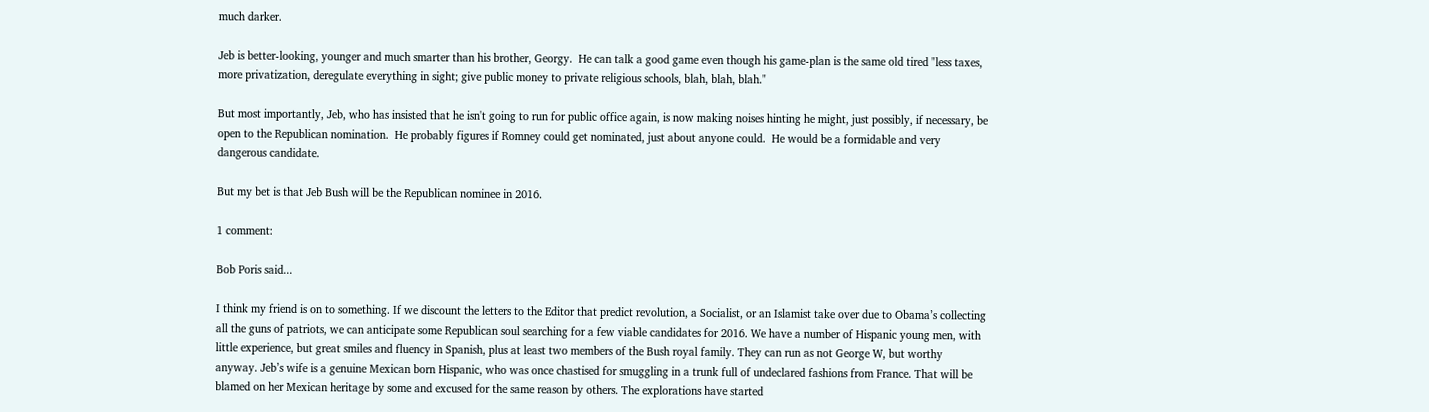much darker.

Jeb is better-looking, younger and much smarter than his brother, Georgy.  He can talk a good game even though his game-plan is the same old tired "less taxes, more privatization, deregulate everything in sight; give public money to private religious schools, blah, blah, blah."

But most importantly, Jeb, who has insisted that he isn't going to run for public office again, is now making noises hinting he might, just possibly, if necessary, be open to the Republican nomination.  He probably figures if Romney could get nominated, just about anyone could.  He would be a formidable and very dangerous candidate.

But my bet is that Jeb Bush will be the Republican nominee in 2016.

1 comment:

Bob Poris said...

I think my friend is on to something. If we discount the letters to the Editor that predict revolution, a Socialist, or an Islamist take over due to Obama’s collecting all the guns of patriots, we can anticipate some Republican soul searching for a few viable candidates for 2016. We have a number of Hispanic young men, with little experience, but great smiles and fluency in Spanish, plus at least two members of the Bush royal family. They can run as not George W, but worthy anyway. Jeb’s wife is a genuine Mexican born Hispanic, who was once chastised for smuggling in a trunk full of undeclared fashions from France. That will be blamed on her Mexican heritage by some and excused for the same reason by others. The explorations have started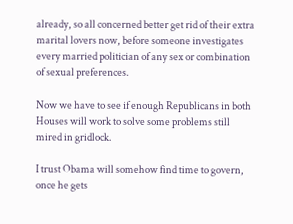already, so all concerned better get rid of their extra marital lovers now, before someone investigates every married politician of any sex or combination of sexual preferences.

Now we have to see if enough Republicans in both Houses will work to solve some problems still mired in gridlock.

I trust Obama will somehow find time to govern, once he gets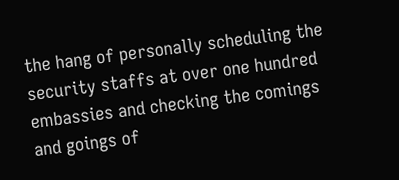the hang of personally scheduling the security staffs at over one hundred embassies and checking the comings and goings of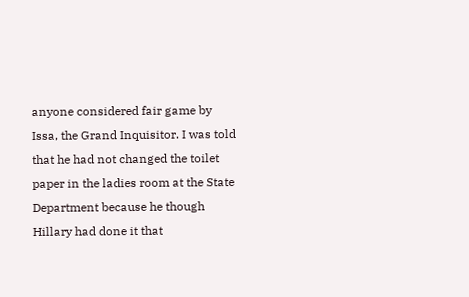anyone considered fair game by Issa, the Grand Inquisitor. I was told that he had not changed the toilet paper in the ladies room at the State Department because he though Hillary had done it that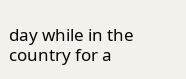day while in the country for a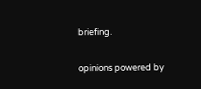briefing.

opinions powered by